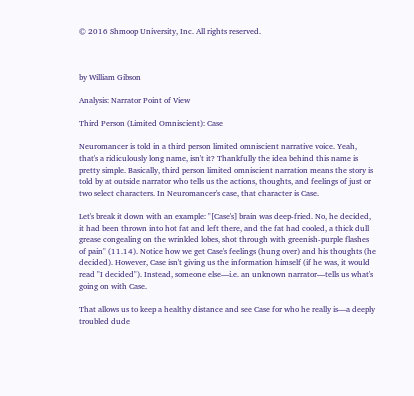© 2016 Shmoop University, Inc. All rights reserved.



by William Gibson

Analysis: Narrator Point of View

Third Person (Limited Omniscient): Case

Neuromancer is told in a third person limited omniscient narrative voice. Yeah, that's a ridiculously long name, isn't it? Thankfully the idea behind this name is pretty simple. Basically, third person limited omniscient narration means the story is told by at outside narrator who tells us the actions, thoughts, and feelings of just or two select characters. In Neuromancer's case, that character is Case.

Let's break it down with an example: "[Case's] brain was deep-fried. No, he decided, it had been thrown into hot fat and left there, and the fat had cooled, a thick dull grease congealing on the wrinkled lobes, shot through with greenish-purple flashes of pain" (11.14). Notice how we get Case's feelings (hung over) and his thoughts (he decided). However, Case isn't giving us the information himself (if he was, it would read "I decided"). Instead, someone else—i.e. an unknown narrator—tells us what's going on with Case.

That allows us to keep a healthy distance and see Case for who he really is—a deeply troubled dude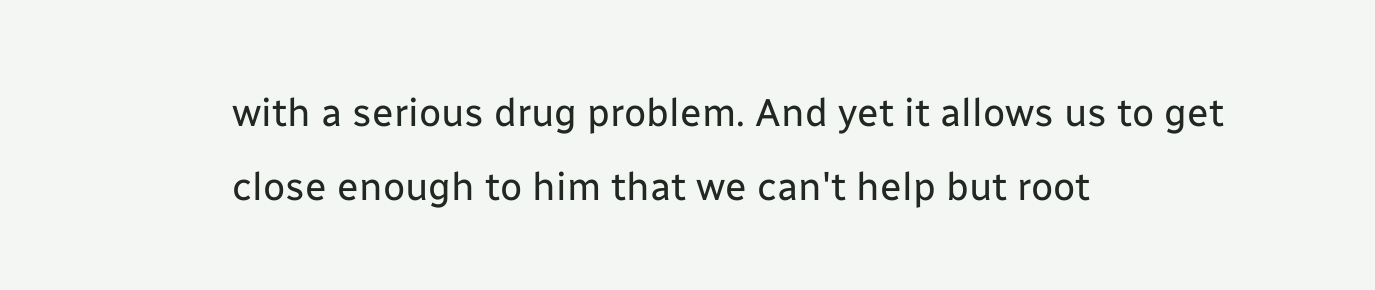with a serious drug problem. And yet it allows us to get close enough to him that we can't help but root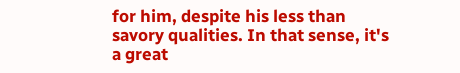for him, despite his less than savory qualities. In that sense, it's a great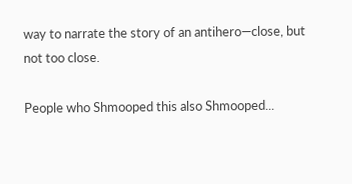way to narrate the story of an antihero—close, but not too close.

People who Shmooped this also Shmooped...